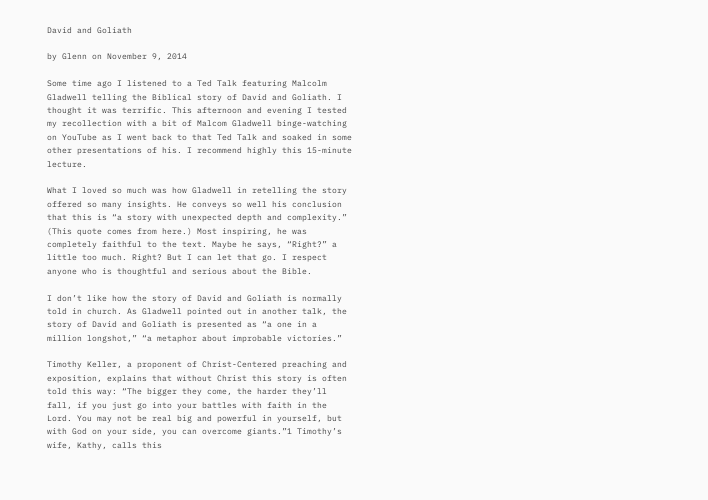David and Goliath

by Glenn on November 9, 2014

Some time ago I listened to a Ted Talk featuring Malcolm Gladwell telling the Biblical story of David and Goliath. I thought it was terrific. This afternoon and evening I tested my recollection with a bit of Malcom Gladwell binge-watching on YouTube as I went back to that Ted Talk and soaked in some other presentations of his. I recommend highly this 15-minute lecture.

What I loved so much was how Gladwell in retelling the story offered so many insights. He conveys so well his conclusion that this is “a story with unexpected depth and complexity.” (This quote comes from here.) Most inspiring, he was completely faithful to the text. Maybe he says, “Right?” a little too much. Right? But I can let that go. I respect anyone who is thoughtful and serious about the Bible.

I don’t like how the story of David and Goliath is normally told in church. As Gladwell pointed out in another talk, the story of David and Goliath is presented as “a one in a million longshot,” “a metaphor about improbable victories.”

Timothy Keller, a proponent of Christ-Centered preaching and exposition, explains that without Christ this story is often told this way: “The bigger they come, the harder they’ll fall, if you just go into your battles with faith in the Lord. You may not be real big and powerful in yourself, but with God on your side, you can overcome giants.”1 Timothy’s wife, Kathy, calls this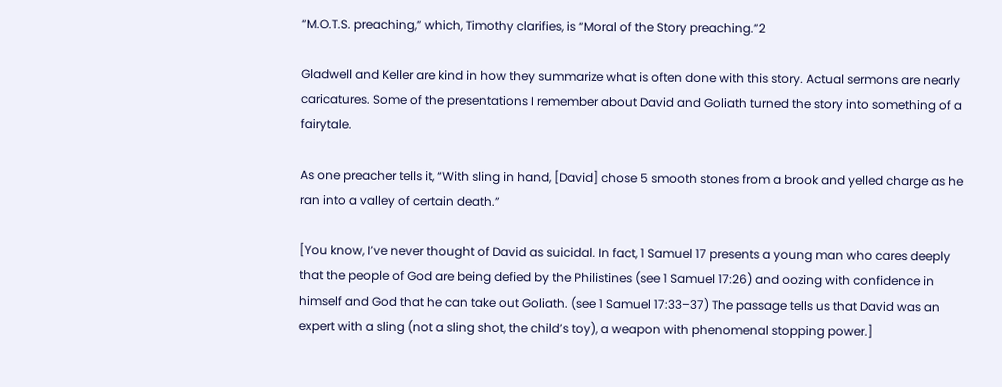“M.O.T.S. preaching,” which, Timothy clarifies, is “Moral of the Story preaching.”2

Gladwell and Keller are kind in how they summarize what is often done with this story. Actual sermons are nearly caricatures. Some of the presentations I remember about David and Goliath turned the story into something of a fairytale.

As one preacher tells it, “With sling in hand, [David] chose 5 smooth stones from a brook and yelled charge as he ran into a valley of certain death.”

[You know, I’ve never thought of David as suicidal. In fact, 1 Samuel 17 presents a young man who cares deeply that the people of God are being defied by the Philistines (see 1 Samuel 17:26) and oozing with confidence in himself and God that he can take out Goliath. (see 1 Samuel 17:33–37) The passage tells us that David was an expert with a sling (not a sling shot, the child’s toy), a weapon with phenomenal stopping power.]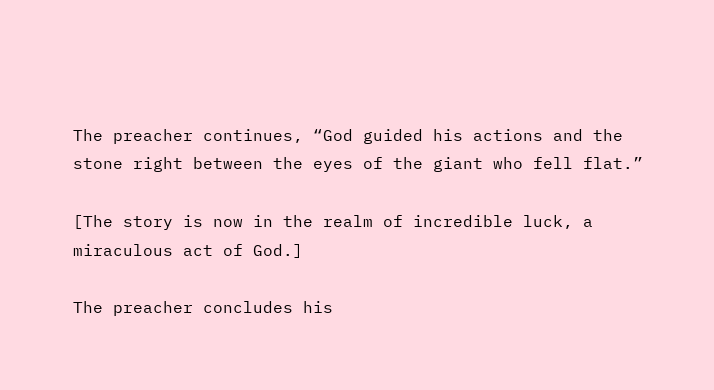The preacher continues, “God guided his actions and the stone right between the eyes of the giant who fell flat.”

[The story is now in the realm of incredible luck, a miraculous act of God.]

The preacher concludes his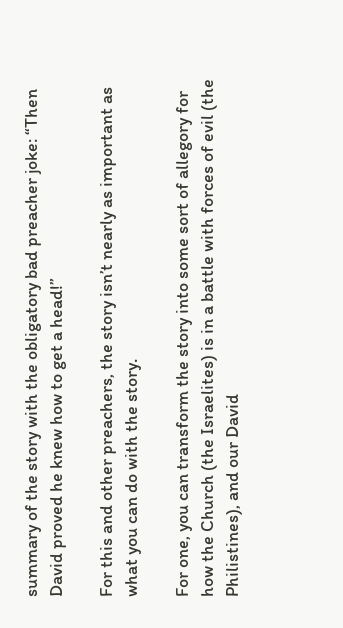summary of the story with the obligatory bad preacher joke: “Then David proved he knew how to get a head!”

For this and other preachers, the story isn’t nearly as important as what you can do with the story.

For one, you can transform the story into some sort of allegory for how the Church (the Israelites) is in a battle with forces of evil (the Philistines), and our David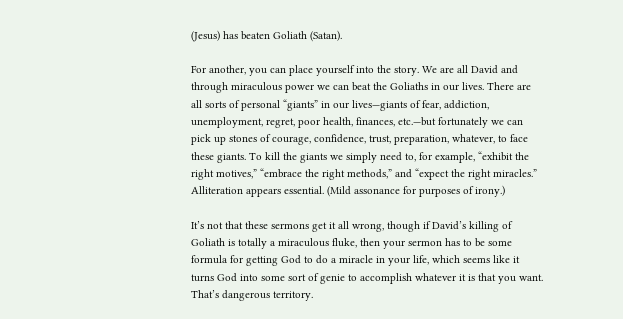(Jesus) has beaten Goliath (Satan).

For another, you can place yourself into the story. We are all David and through miraculous power we can beat the Goliaths in our lives. There are all sorts of personal “giants” in our lives—giants of fear, addiction, unemployment, regret, poor health, finances, etc.—but fortunately we can pick up stones of courage, confidence, trust, preparation, whatever, to face these giants. To kill the giants we simply need to, for example, “exhibit the right motives,” “embrace the right methods,” and “expect the right miracles.” Alliteration appears essential. (Mild assonance for purposes of irony.)

It’s not that these sermons get it all wrong, though if David’s killing of Goliath is totally a miraculous fluke, then your sermon has to be some formula for getting God to do a miracle in your life, which seems like it turns God into some sort of genie to accomplish whatever it is that you want. That’s dangerous territory.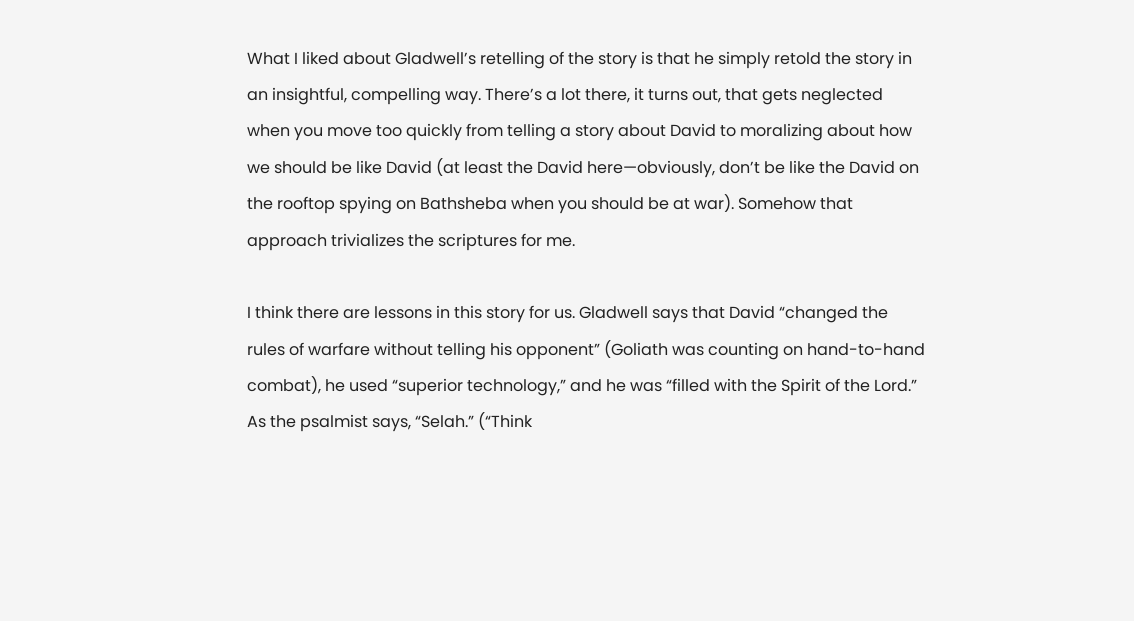What I liked about Gladwell’s retelling of the story is that he simply retold the story in an insightful, compelling way. There’s a lot there, it turns out, that gets neglected when you move too quickly from telling a story about David to moralizing about how we should be like David (at least the David here—obviously, don’t be like the David on the rooftop spying on Bathsheba when you should be at war). Somehow that approach trivializes the scriptures for me.

I think there are lessons in this story for us. Gladwell says that David “changed the rules of warfare without telling his opponent” (Goliath was counting on hand-to-hand combat), he used “superior technology,” and he was “filled with the Spirit of the Lord.” As the psalmist says, “Selah.” (“Think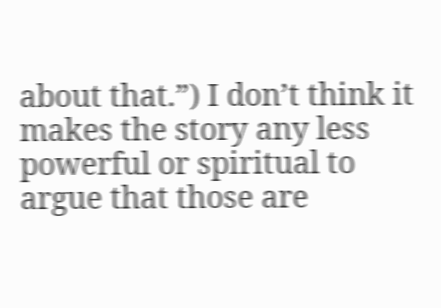about that.”) I don’t think it makes the story any less powerful or spiritual to argue that those are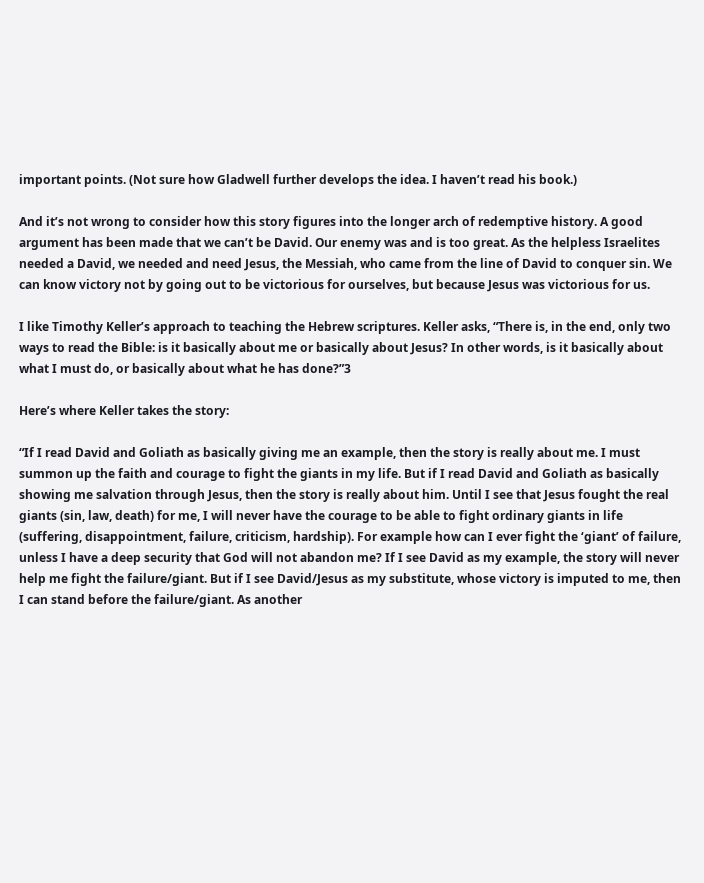important points. (Not sure how Gladwell further develops the idea. I haven’t read his book.)

And it’s not wrong to consider how this story figures into the longer arch of redemptive history. A good argument has been made that we can’t be David. Our enemy was and is too great. As the helpless Israelites needed a David, we needed and need Jesus, the Messiah, who came from the line of David to conquer sin. We can know victory not by going out to be victorious for ourselves, but because Jesus was victorious for us.

I like Timothy Keller’s approach to teaching the Hebrew scriptures. Keller asks, “There is, in the end, only two ways to read the Bible: is it basically about me or basically about Jesus? In other words, is it basically about what I must do, or basically about what he has done?”3

Here’s where Keller takes the story:

“If I read David and Goliath as basically giving me an example, then the story is really about me. I must summon up the faith and courage to fight the giants in my life. But if I read David and Goliath as basically showing me salvation through Jesus, then the story is really about him. Until I see that Jesus fought the real giants (sin, law, death) for me, I will never have the courage to be able to fight ordinary giants in life (suffering, disappointment, failure, criticism, hardship). For example how can I ever fight the ‘giant’ of failure, unless I have a deep security that God will not abandon me? If I see David as my example, the story will never help me fight the failure/giant. But if I see David/Jesus as my substitute, whose victory is imputed to me, then I can stand before the failure/giant. As another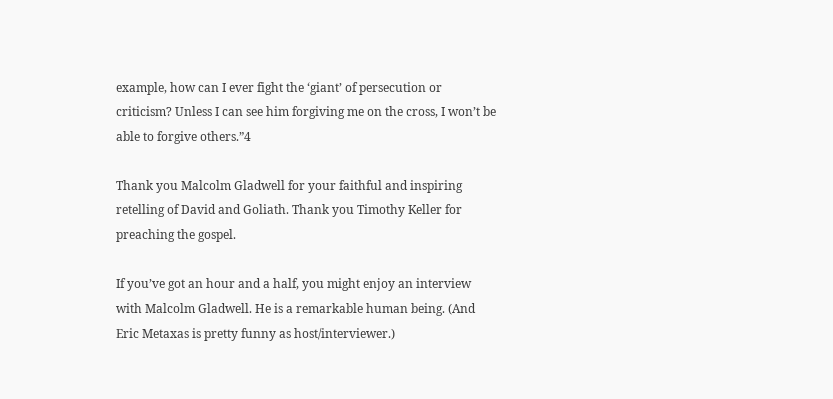example, how can I ever fight the ‘giant’ of persecution or criticism? Unless I can see him forgiving me on the cross, I won’t be able to forgive others.”4

Thank you Malcolm Gladwell for your faithful and inspiring retelling of David and Goliath. Thank you Timothy Keller for preaching the gospel.

If you’ve got an hour and a half, you might enjoy an interview with Malcolm Gladwell. He is a remarkable human being. (And Eric Metaxas is pretty funny as host/interviewer.)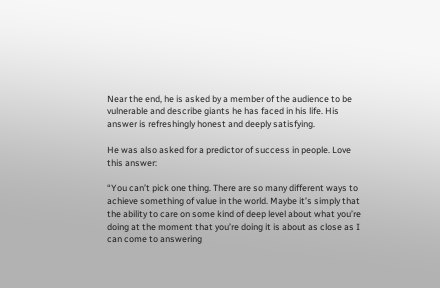Near the end, he is asked by a member of the audience to be vulnerable and describe giants he has faced in his life. His answer is refreshingly honest and deeply satisfying.

He was also asked for a predictor of success in people. Love this answer:

“You can’t pick one thing. There are so many different ways to achieve something of value in the world. Maybe it’s simply that the ability to care on some kind of deep level about what you’re doing at the moment that you’re doing it is about as close as I can come to answering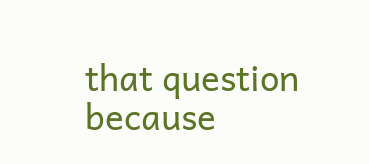that question because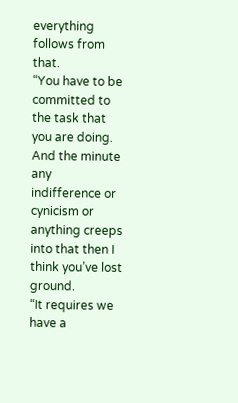everything follows from that.
“You have to be committed to the task that you are doing. And the minute any indifference or cynicism or anything creeps into that then I think you’ve lost ground.
“It requires we have a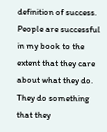definition of success. People are successful in my book to the extent that they care about what they do. They do something that they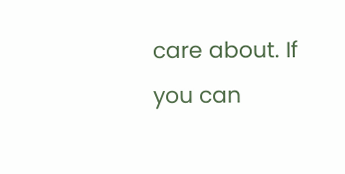care about. If you can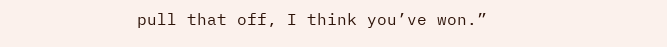pull that off, I think you’ve won.”